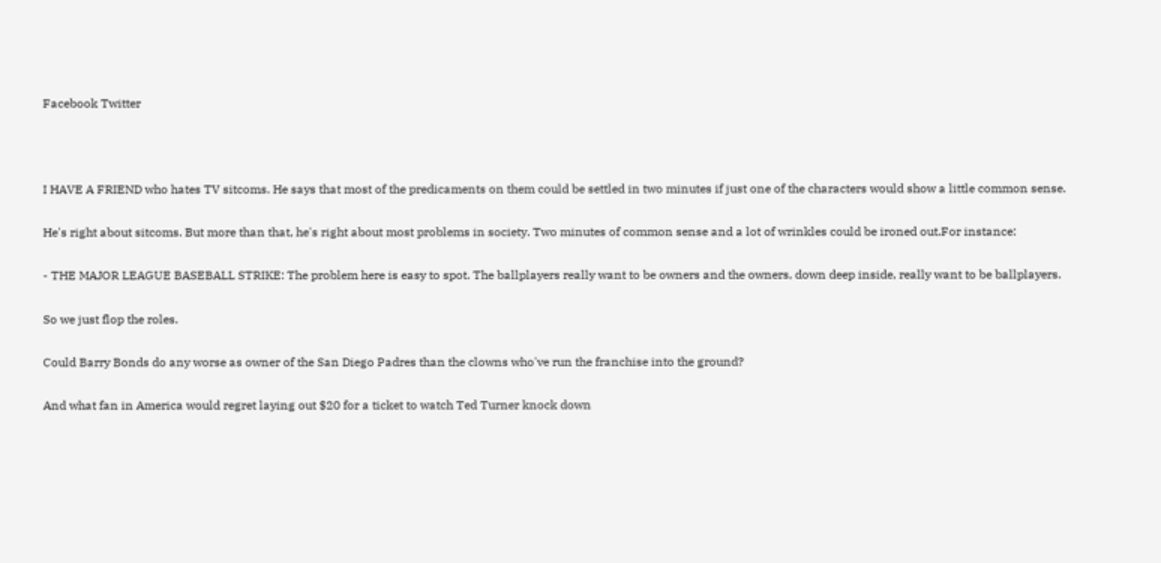Facebook Twitter



I HAVE A FRIEND who hates TV sitcoms. He says that most of the predicaments on them could be settled in two minutes if just one of the characters would show a little common sense.

He's right about sitcoms. But more than that, he's right about most problems in society. Two minutes of common sense and a lot of wrinkles could be ironed out.For instance:

- THE MAJOR LEAGUE BASEBALL STRIKE: The problem here is easy to spot. The ballplayers really want to be owners and the owners, down deep inside, really want to be ballplayers.

So we just flop the roles.

Could Barry Bonds do any worse as owner of the San Diego Padres than the clowns who've run the franchise into the ground?

And what fan in America would regret laying out $20 for a ticket to watch Ted Turner knock down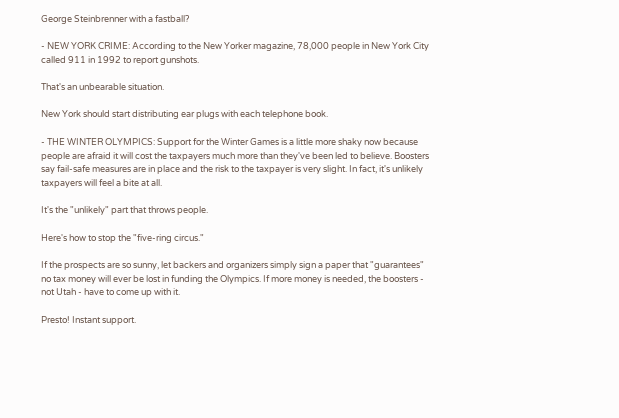George Steinbrenner with a fastball?

- NEW YORK CRIME: According to the New Yorker magazine, 78,000 people in New York City called 911 in 1992 to report gunshots.

That's an unbearable situation.

New York should start distributing ear plugs with each telephone book.

- THE WINTER OLYMPICS: Support for the Winter Games is a little more shaky now because people are afraid it will cost the taxpayers much more than they've been led to believe. Boosters say fail-safe measures are in place and the risk to the taxpayer is very slight. In fact, it's unlikely taxpayers will feel a bite at all.

It's the "unlikely" part that throws people.

Here's how to stop the "five-ring circus."

If the prospects are so sunny, let backers and organizers simply sign a paper that "guarantees" no tax money will ever be lost in funding the Olympics. If more money is needed, the boosters - not Utah - have to come up with it.

Presto! Instant support.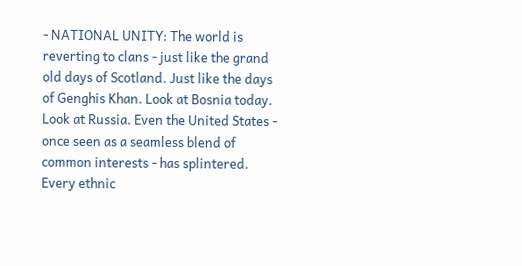- NATIONAL UNITY: The world is reverting to clans - just like the grand old days of Scotland. Just like the days of Genghis Khan. Look at Bosnia today. Look at Russia. Even the United States - once seen as a seamless blend of common interests - has splintered. Every ethnic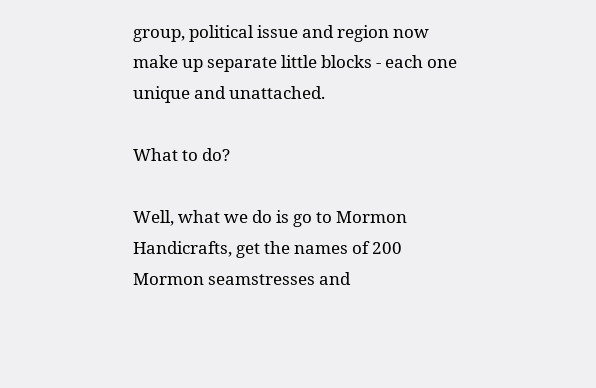group, political issue and region now make up separate little blocks - each one unique and unattached.

What to do?

Well, what we do is go to Mormon Handicrafts, get the names of 200 Mormon seamstresses and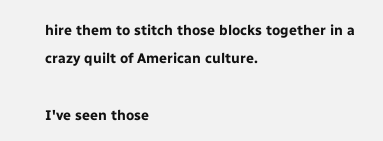hire them to stitch those blocks together in a crazy quilt of American culture.

I've seen those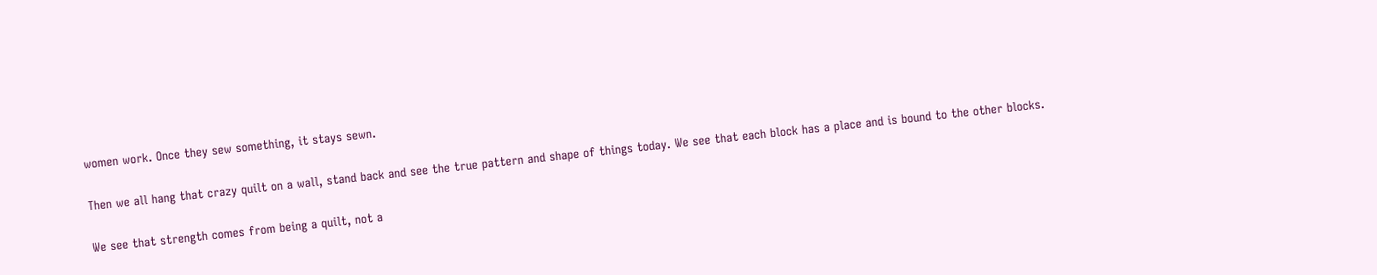women work. Once they sew something, it stays sewn.

Then we all hang that crazy quilt on a wall, stand back and see the true pattern and shape of things today. We see that each block has a place and is bound to the other blocks.

We see that strength comes from being a quilt, not a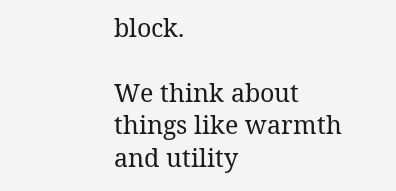block.

We think about things like warmth and utility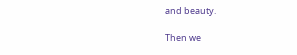and beauty.

Then we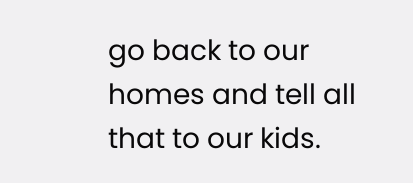go back to our homes and tell all that to our kids.